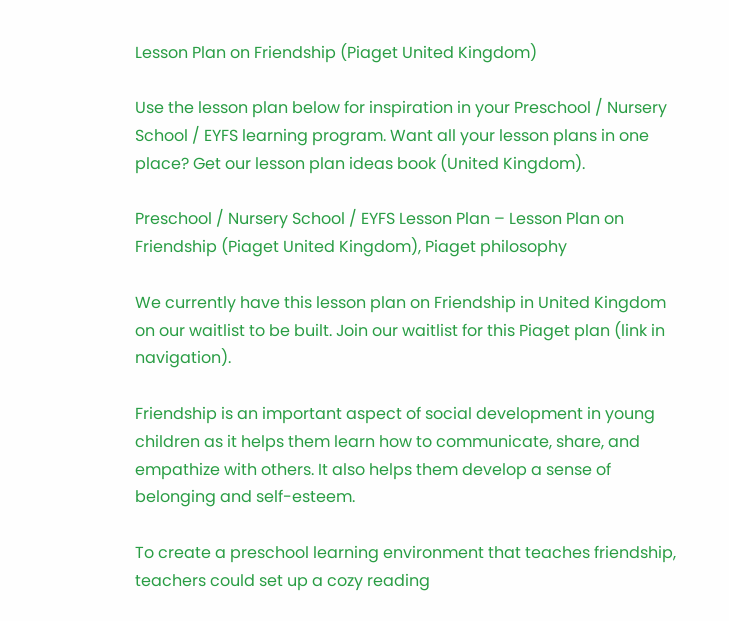Lesson Plan on Friendship (Piaget United Kingdom)

Use the lesson plan below for inspiration in your Preschool / Nursery School / EYFS learning program. Want all your lesson plans in one place? Get our lesson plan ideas book (United Kingdom).

Preschool / Nursery School / EYFS Lesson Plan – Lesson Plan on Friendship (Piaget United Kingdom), Piaget philosophy

We currently have this lesson plan on Friendship in United Kingdom on our waitlist to be built. Join our waitlist for this Piaget plan (link in navigation).

Friendship is an important aspect of social development in young children as it helps them learn how to communicate, share, and empathize with others. It also helps them develop a sense of belonging and self-esteem.

To create a preschool learning environment that teaches friendship, teachers could set up a cozy reading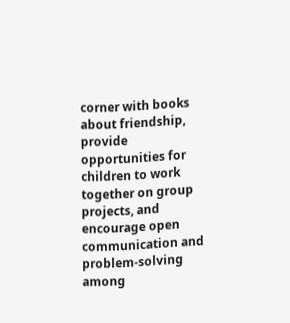corner with books about friendship, provide opportunities for children to work together on group projects, and encourage open communication and problem-solving among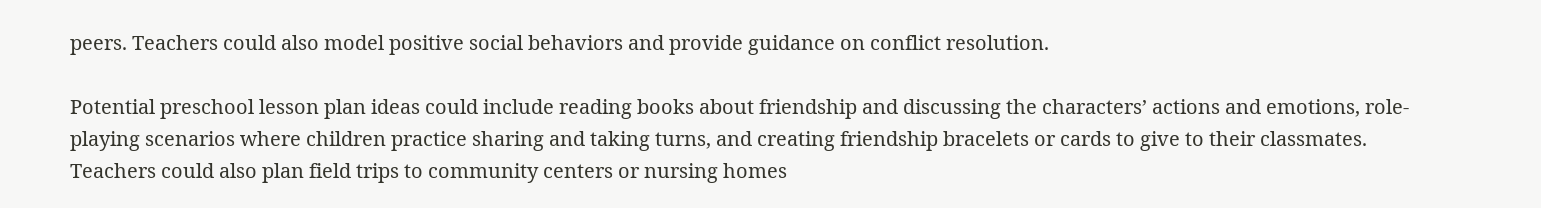peers. Teachers could also model positive social behaviors and provide guidance on conflict resolution.

Potential preschool lesson plan ideas could include reading books about friendship and discussing the characters’ actions and emotions, role-playing scenarios where children practice sharing and taking turns, and creating friendship bracelets or cards to give to their classmates. Teachers could also plan field trips to community centers or nursing homes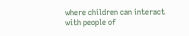where children can interact with people of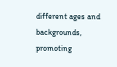different ages and backgrounds, promoting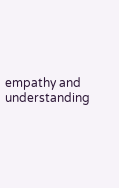empathy and understanding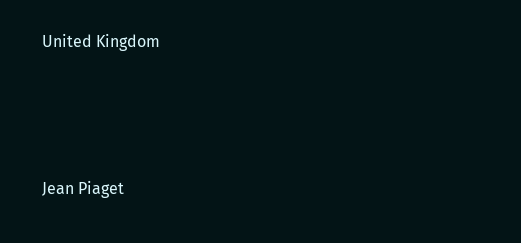United Kingdom




Jean Piaget